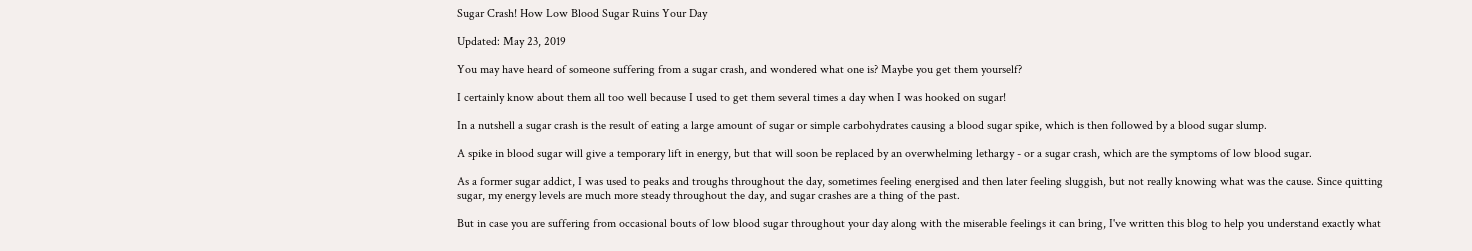Sugar Crash! How Low Blood Sugar Ruins Your Day

Updated: May 23, 2019

You may have heard of someone suffering from a sugar crash, and wondered what one is? Maybe you get them yourself?

I certainly know about them all too well because I used to get them several times a day when I was hooked on sugar!

In a nutshell a sugar crash is the result of eating a large amount of sugar or simple carbohydrates causing a blood sugar spike, which is then followed by a blood sugar slump.

A spike in blood sugar will give a temporary lift in energy, but that will soon be replaced by an overwhelming lethargy - or a sugar crash, which are the symptoms of low blood sugar.

As a former sugar addict, I was used to peaks and troughs throughout the day, sometimes feeling energised and then later feeling sluggish, but not really knowing what was the cause. Since quitting sugar, my energy levels are much more steady throughout the day, and sugar crashes are a thing of the past.

But in case you are suffering from occasional bouts of low blood sugar throughout your day along with the miserable feelings it can bring, I've written this blog to help you understand exactly what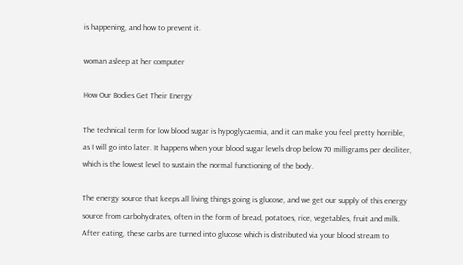is happening, and how to prevent it.

woman asleep at her computer

How Our Bodies Get Their Energy

The technical term for low blood sugar is hypoglycaemia, and it can make you feel pretty horrible, as I will go into later. It happens when your blood sugar levels drop below 70 milligrams per deciliter, which is the lowest level to sustain the normal functioning of the body.

The energy source that keeps all living things going is glucose, and we get our supply of this energy source from carbohydrates, often in the form of bread, potatoes, rice, vegetables, fruit and milk. After eating, these carbs are turned into glucose which is distributed via your blood stream to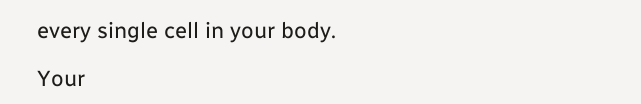every single cell in your body.

Your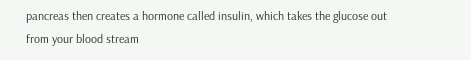pancreas then creates a hormone called insulin, which takes the glucose out from your blood stream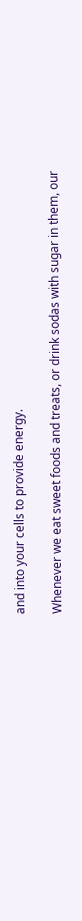and into your cells to provide energy.

Whenever we eat sweet foods and treats, or drink sodas with sugar in them, our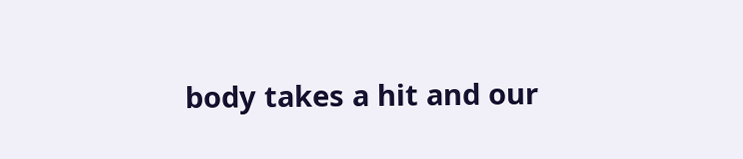body takes a hit and our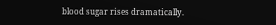blood sugar rises dramatically.